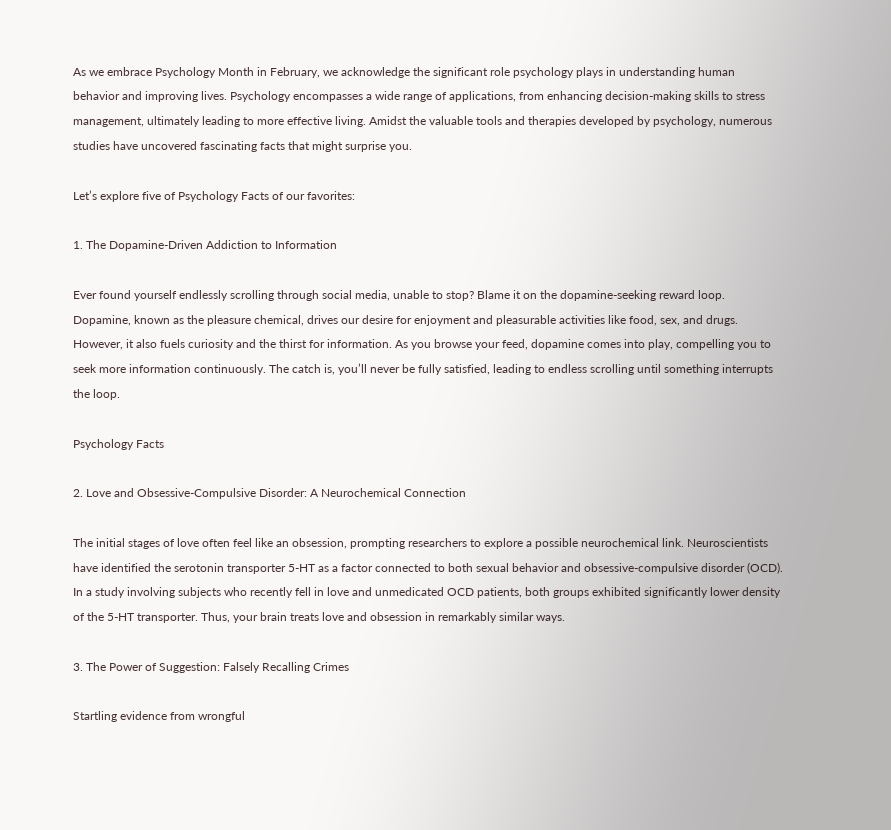As we embrace Psychology Month in February, we acknowledge the significant role psychology plays in understanding human behavior and improving lives. Psychology encompasses a wide range of applications, from enhancing decision-making skills to stress management, ultimately leading to more effective living. Amidst the valuable tools and therapies developed by psychology, numerous studies have uncovered fascinating facts that might surprise you.

Let’s explore five of Psychology Facts of our favorites:

1. The Dopamine-Driven Addiction to Information

Ever found yourself endlessly scrolling through social media, unable to stop? Blame it on the dopamine-seeking reward loop. Dopamine, known as the pleasure chemical, drives our desire for enjoyment and pleasurable activities like food, sex, and drugs. However, it also fuels curiosity and the thirst for information. As you browse your feed, dopamine comes into play, compelling you to seek more information continuously. The catch is, you’ll never be fully satisfied, leading to endless scrolling until something interrupts the loop.

Psychology Facts

2. Love and Obsessive-Compulsive Disorder: A Neurochemical Connection

The initial stages of love often feel like an obsession, prompting researchers to explore a possible neurochemical link. Neuroscientists have identified the serotonin transporter 5-HT as a factor connected to both sexual behavior and obsessive-compulsive disorder (OCD). In a study involving subjects who recently fell in love and unmedicated OCD patients, both groups exhibited significantly lower density of the 5-HT transporter. Thus, your brain treats love and obsession in remarkably similar ways.

3. The Power of Suggestion: Falsely Recalling Crimes

Startling evidence from wrongful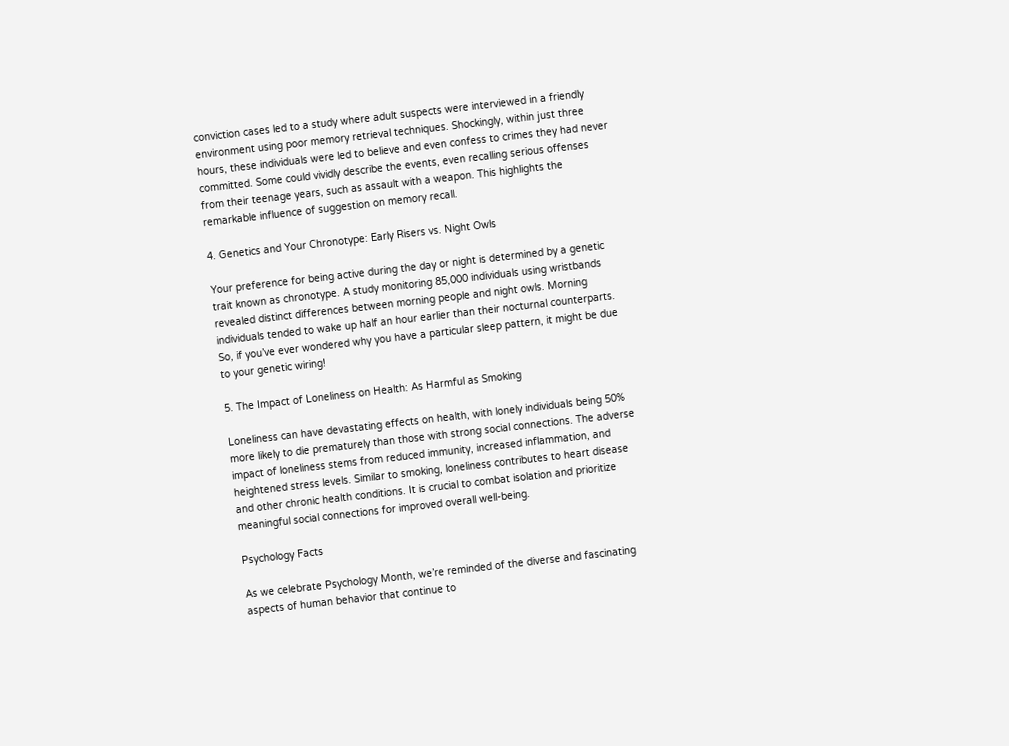conviction cases led to a study where adult suspects were interviewed in a friendly environment using poor memory retrieval techniques. Shockingly, within just three hours, these individuals were led to believe and even confess to crimes they had never committed. Some could vividly describe the events, even recalling serious offenses from their teenage years, such as assault with a weapon. This highlights the remarkable influence of suggestion on memory recall.

4. Genetics and Your Chronotype: Early Risers vs. Night Owls

Your preference for being active during the day or night is determined by a genetic trait known as chronotype. A study monitoring 85,000 individuals using wristbands revealed distinct differences between morning people and night owls. Morning individuals tended to wake up half an hour earlier than their nocturnal counterparts. So, if you’ve ever wondered why you have a particular sleep pattern, it might be due to your genetic wiring!

5. The Impact of Loneliness on Health: As Harmful as Smoking

Loneliness can have devastating effects on health, with lonely individuals being 50% more likely to die prematurely than those with strong social connections. The adverse impact of loneliness stems from reduced immunity, increased inflammation, and heightened stress levels. Similar to smoking, loneliness contributes to heart disease and other chronic health conditions. It is crucial to combat isolation and prioritize meaningful social connections for improved overall well-being.

Psychology Facts

As we celebrate Psychology Month, we’re reminded of the diverse and fascinating aspects of human behavior that continue to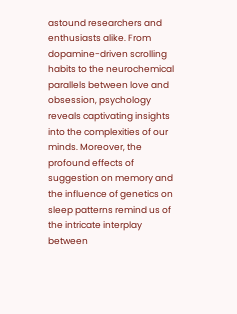astound researchers and enthusiasts alike. From dopamine-driven scrolling habits to the neurochemical parallels between love and obsession, psychology reveals captivating insights into the complexities of our minds. Moreover, the profound effects of suggestion on memory and the influence of genetics on sleep patterns remind us of the intricate interplay between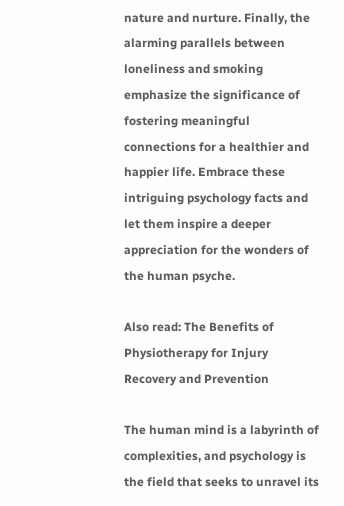nature and nurture. Finally, the alarming parallels between loneliness and smoking emphasize the significance of fostering meaningful connections for a healthier and happier life. Embrace these intriguing psychology facts and let them inspire a deeper appreciation for the wonders of the human psyche.

Also read: The Benefits of Physiotherapy for Injury Recovery and Prevention

The human mind is a labyrinth of complexities, and psychology is the field that seeks to unravel its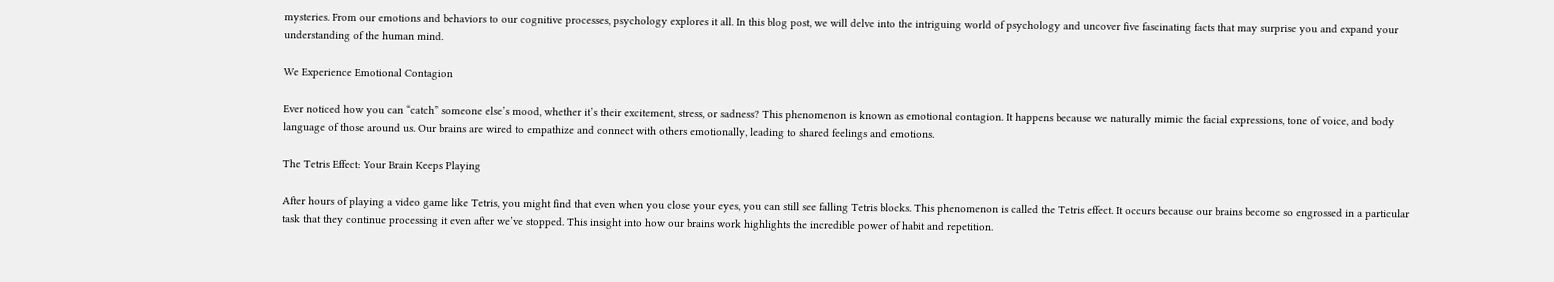mysteries. From our emotions and behaviors to our cognitive processes, psychology explores it all. In this blog post, we will delve into the intriguing world of psychology and uncover five fascinating facts that may surprise you and expand your understanding of the human mind.

We Experience Emotional Contagion

Ever noticed how you can “catch” someone else’s mood, whether it’s their excitement, stress, or sadness? This phenomenon is known as emotional contagion. It happens because we naturally mimic the facial expressions, tone of voice, and body language of those around us. Our brains are wired to empathize and connect with others emotionally, leading to shared feelings and emotions.

The Tetris Effect: Your Brain Keeps Playing

After hours of playing a video game like Tetris, you might find that even when you close your eyes, you can still see falling Tetris blocks. This phenomenon is called the Tetris effect. It occurs because our brains become so engrossed in a particular task that they continue processing it even after we’ve stopped. This insight into how our brains work highlights the incredible power of habit and repetition.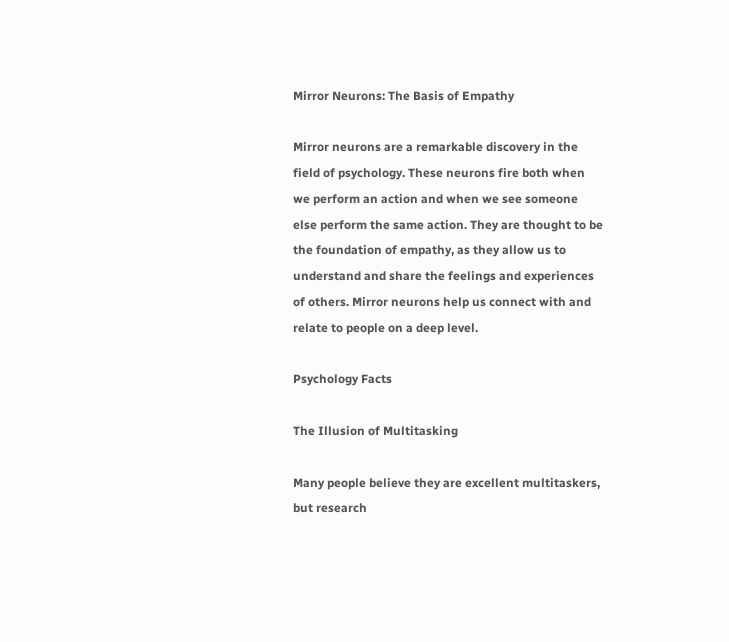Mirror Neurons: The Basis of Empathy

Mirror neurons are a remarkable discovery in the field of psychology. These neurons fire both when we perform an action and when we see someone else perform the same action. They are thought to be the foundation of empathy, as they allow us to understand and share the feelings and experiences of others. Mirror neurons help us connect with and relate to people on a deep level.

Psychology Facts

The Illusion of Multitasking

Many people believe they are excellent multitaskers, but research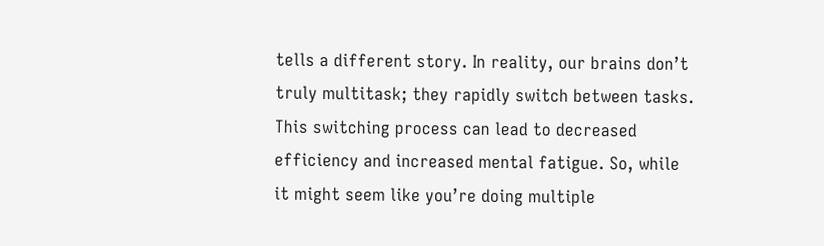tells a different story. In reality, our brains don’t truly multitask; they rapidly switch between tasks. This switching process can lead to decreased efficiency and increased mental fatigue. So, while it might seem like you’re doing multiple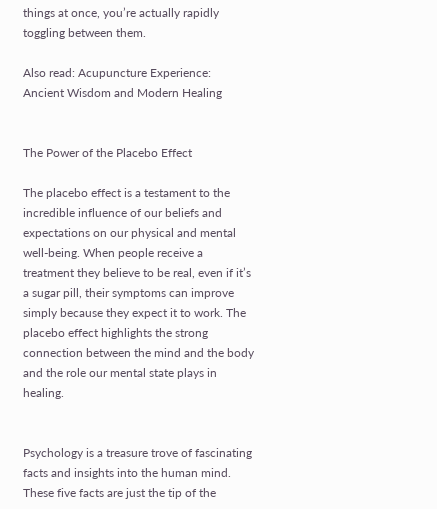things at once, you’re actually rapidly toggling between them.

Also read: Acupuncture Experience: Ancient Wisdom and Modern Healing


The Power of the Placebo Effect

The placebo effect is a testament to the incredible influence of our beliefs and expectations on our physical and mental well-being. When people receive a treatment they believe to be real, even if it’s a sugar pill, their symptoms can improve simply because they expect it to work. The placebo effect highlights the strong connection between the mind and the body and the role our mental state plays in healing.


Psychology is a treasure trove of fascinating facts and insights into the human mind. These five facts are just the tip of the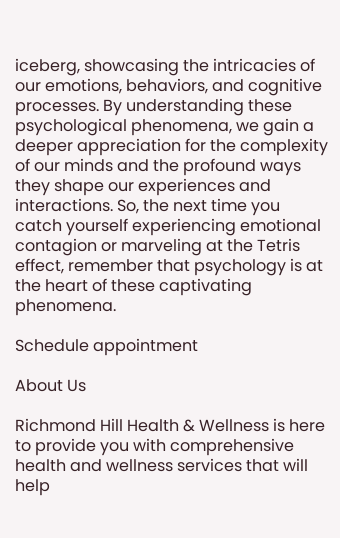iceberg, showcasing the intricacies of our emotions, behaviors, and cognitive processes. By understanding these psychological phenomena, we gain a deeper appreciation for the complexity of our minds and the profound ways they shape our experiences and interactions. So, the next time you catch yourself experiencing emotional contagion or marveling at the Tetris effect, remember that psychology is at the heart of these captivating phenomena.

Schedule appointment

About Us

Richmond Hill Health & Wellness is here to provide you with comprehensive health and wellness services that will help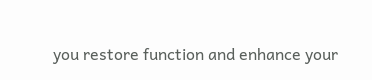you restore function and enhance your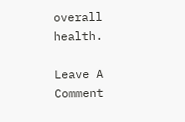overall health.

Leave A Comment